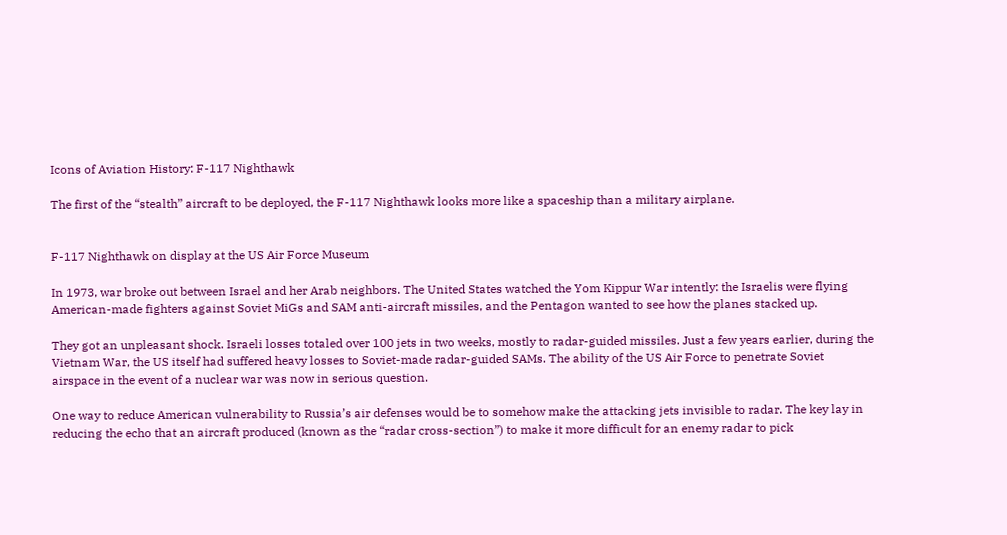Icons of Aviation History: F-117 Nighthawk

The first of the “stealth” aircraft to be deployed, the F-117 Nighthawk looks more like a spaceship than a military airplane.


F-117 Nighthawk on display at the US Air Force Museum

In 1973, war broke out between Israel and her Arab neighbors. The United States watched the Yom Kippur War intently: the Israelis were flying American-made fighters against Soviet MiGs and SAM anti-aircraft missiles, and the Pentagon wanted to see how the planes stacked up.

They got an unpleasant shock. Israeli losses totaled over 100 jets in two weeks, mostly to radar-guided missiles. Just a few years earlier, during the Vietnam War, the US itself had suffered heavy losses to Soviet-made radar-guided SAMs. The ability of the US Air Force to penetrate Soviet airspace in the event of a nuclear war was now in serious question.

One way to reduce American vulnerability to Russia’s air defenses would be to somehow make the attacking jets invisible to radar. The key lay in reducing the echo that an aircraft produced (known as the “radar cross-section”) to make it more difficult for an enemy radar to pick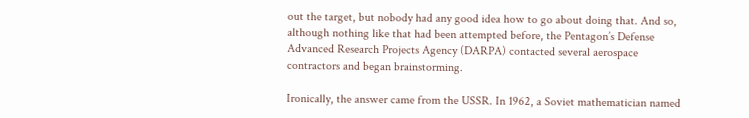out the target, but nobody had any good idea how to go about doing that. And so, although nothing like that had been attempted before, the Pentagon’s Defense Advanced Research Projects Agency (DARPA) contacted several aerospace contractors and began brainstorming.

Ironically, the answer came from the USSR. In 1962, a Soviet mathematician named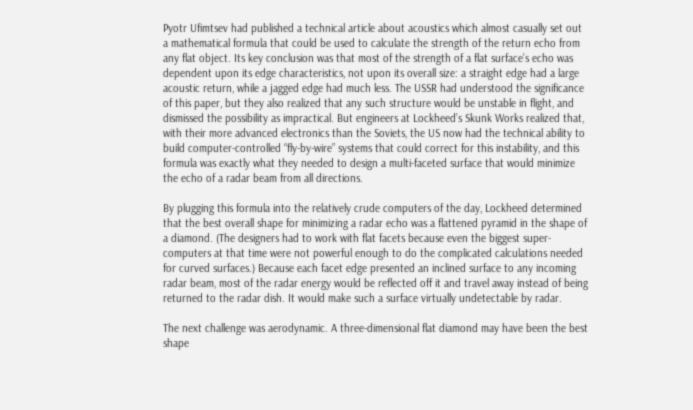Pyotr Ufimtsev had published a technical article about acoustics which almost casually set out a mathematical formula that could be used to calculate the strength of the return echo from any flat object. Its key conclusion was that most of the strength of a flat surface’s echo was dependent upon its edge characteristics, not upon its overall size: a straight edge had a large acoustic return, while a jagged edge had much less. The USSR had understood the significance of this paper, but they also realized that any such structure would be unstable in flight, and dismissed the possibility as impractical. But engineers at Lockheed’s Skunk Works realized that, with their more advanced electronics than the Soviets, the US now had the technical ability to build computer-controlled “fly-by-wire” systems that could correct for this instability, and this formula was exactly what they needed to design a multi-faceted surface that would minimize the echo of a radar beam from all directions.

By plugging this formula into the relatively crude computers of the day, Lockheed determined that the best overall shape for minimizing a radar echo was a flattened pyramid in the shape of a diamond. (The designers had to work with flat facets because even the biggest super-computers at that time were not powerful enough to do the complicated calculations needed for curved surfaces.) Because each facet edge presented an inclined surface to any incoming radar beam, most of the radar energy would be reflected off it and travel away instead of being returned to the radar dish. It would make such a surface virtually undetectable by radar.

The next challenge was aerodynamic. A three-dimensional flat diamond may have been the best shape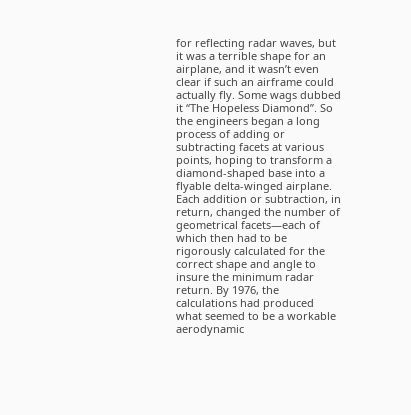for reflecting radar waves, but it was a terrible shape for an airplane, and it wasn’t even clear if such an airframe could actually fly. Some wags dubbed it “The Hopeless Diamond”. So the engineers began a long process of adding or subtracting facets at various points, hoping to transform a diamond-shaped base into a flyable delta-winged airplane. Each addition or subtraction, in return, changed the number of geometrical facets—each of which then had to be rigorously calculated for the correct shape and angle to insure the minimum radar return. By 1976, the calculations had produced what seemed to be a workable aerodynamic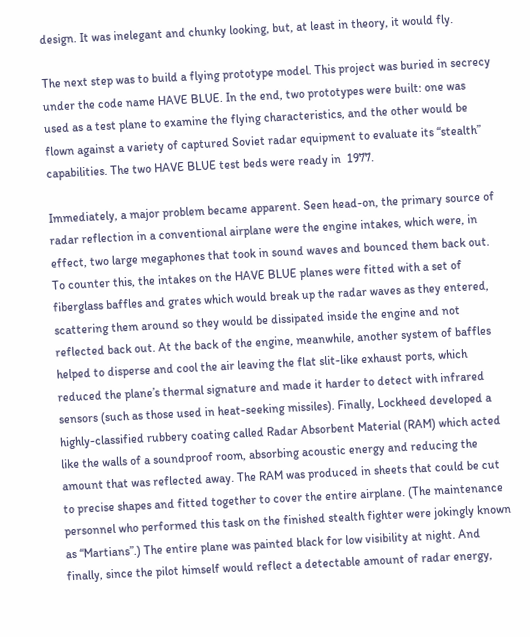design. It was inelegant and chunky looking, but, at least in theory, it would fly.

The next step was to build a flying prototype model. This project was buried in secrecy under the code name HAVE BLUE. In the end, two prototypes were built: one was used as a test plane to examine the flying characteristics, and the other would be flown against a variety of captured Soviet radar equipment to evaluate its “stealth” capabilities. The two HAVE BLUE test beds were ready in  1977.

Immediately, a major problem became apparent. Seen head-on, the primary source of radar reflection in a conventional airplane were the engine intakes, which were, in effect, two large megaphones that took in sound waves and bounced them back out. To counter this, the intakes on the HAVE BLUE planes were fitted with a set of fiberglass baffles and grates which would break up the radar waves as they entered, scattering them around so they would be dissipated inside the engine and not reflected back out. At the back of the engine, meanwhile, another system of baffles helped to disperse and cool the air leaving the flat slit-like exhaust ports, which reduced the plane’s thermal signature and made it harder to detect with infrared sensors (such as those used in heat-seeking missiles). Finally, Lockheed developed a highly-classified rubbery coating called Radar Absorbent Material (RAM) which acted like the walls of a soundproof room, absorbing acoustic energy and reducing the amount that was reflected away. The RAM was produced in sheets that could be cut to precise shapes and fitted together to cover the entire airplane. (The maintenance personnel who performed this task on the finished stealth fighter were jokingly known as “Martians”.) The entire plane was painted black for low visibility at night. And finally, since the pilot himself would reflect a detectable amount of radar energy,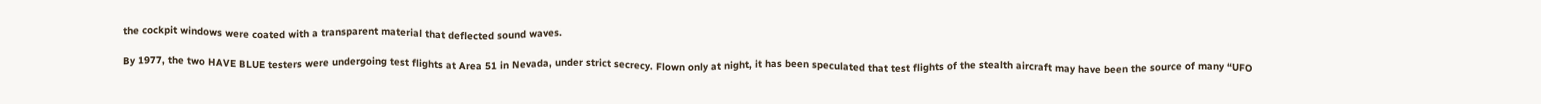the cockpit windows were coated with a transparent material that deflected sound waves.

By 1977, the two HAVE BLUE testers were undergoing test flights at Area 51 in Nevada, under strict secrecy. Flown only at night, it has been speculated that test flights of the stealth aircraft may have been the source of many “UFO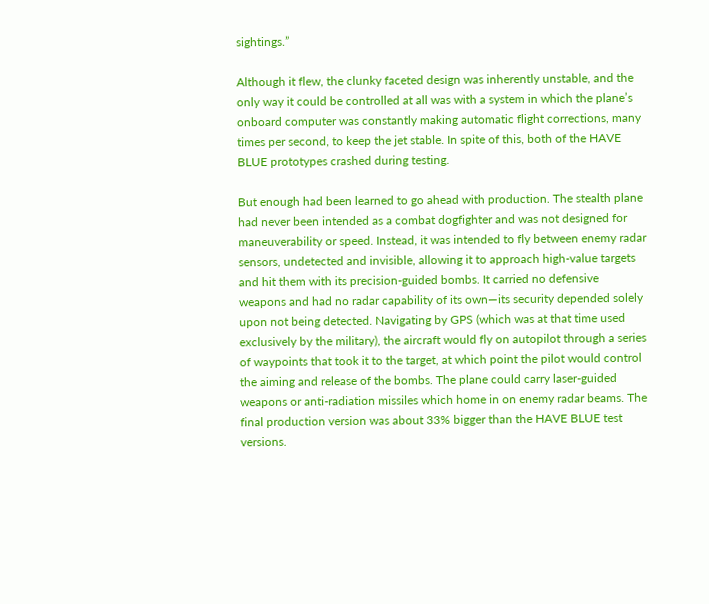sightings.”

Although it flew, the clunky faceted design was inherently unstable, and the only way it could be controlled at all was with a system in which the plane’s onboard computer was constantly making automatic flight corrections, many times per second, to keep the jet stable. In spite of this, both of the HAVE BLUE prototypes crashed during testing.

But enough had been learned to go ahead with production. The stealth plane had never been intended as a combat dogfighter and was not designed for maneuverability or speed. Instead, it was intended to fly between enemy radar sensors, undetected and invisible, allowing it to approach high-value targets and hit them with its precision-guided bombs. It carried no defensive weapons and had no radar capability of its own—its security depended solely upon not being detected. Navigating by GPS (which was at that time used exclusively by the military), the aircraft would fly on autopilot through a series of waypoints that took it to the target, at which point the pilot would control the aiming and release of the bombs. The plane could carry laser-guided weapons or anti-radiation missiles which home in on enemy radar beams. The final production version was about 33% bigger than the HAVE BLUE test versions.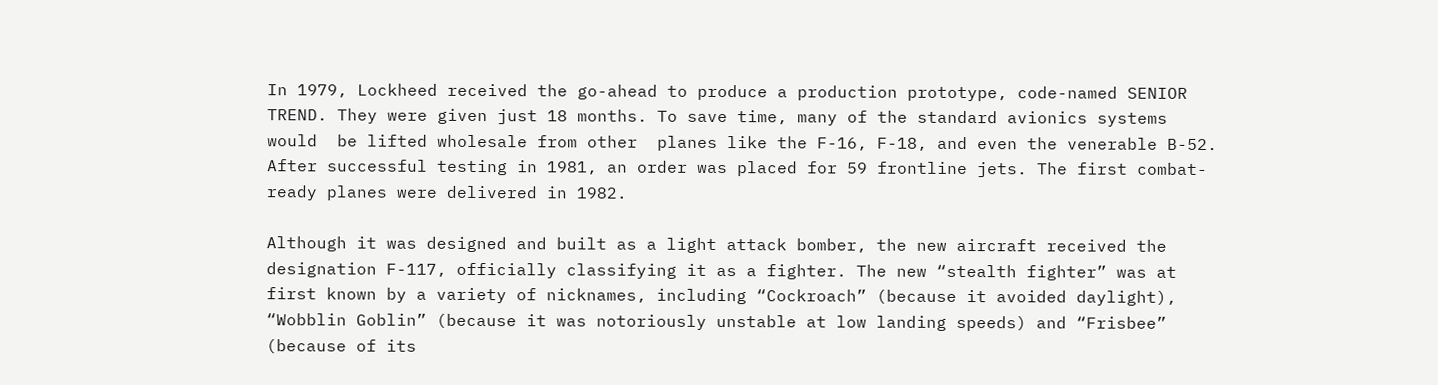In 1979, Lockheed received the go-ahead to produce a production prototype, code-named SENIOR TREND. They were given just 18 months. To save time, many of the standard avionics systems would  be lifted wholesale from other  planes like the F-16, F-18, and even the venerable B-52. After successful testing in 1981, an order was placed for 59 frontline jets. The first combat-ready planes were delivered in 1982.

Although it was designed and built as a light attack bomber, the new aircraft received the designation F-117, officially classifying it as a fighter. The new “stealth fighter” was at first known by a variety of nicknames, including “Cockroach” (because it avoided daylight),  “Wobblin Goblin” (because it was notoriously unstable at low landing speeds) and “Frisbee” (because of its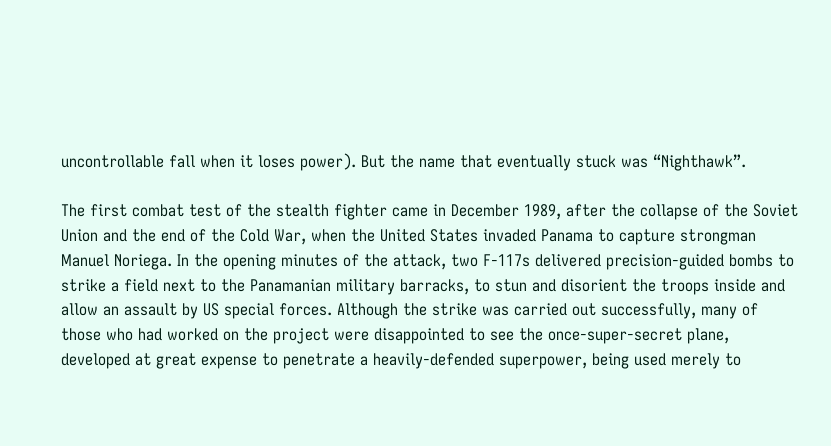uncontrollable fall when it loses power). But the name that eventually stuck was “Nighthawk”.

The first combat test of the stealth fighter came in December 1989, after the collapse of the Soviet Union and the end of the Cold War, when the United States invaded Panama to capture strongman Manuel Noriega. In the opening minutes of the attack, two F-117s delivered precision-guided bombs to strike a field next to the Panamanian military barracks, to stun and disorient the troops inside and allow an assault by US special forces. Although the strike was carried out successfully, many of those who had worked on the project were disappointed to see the once-super-secret plane, developed at great expense to penetrate a heavily-defended superpower, being used merely to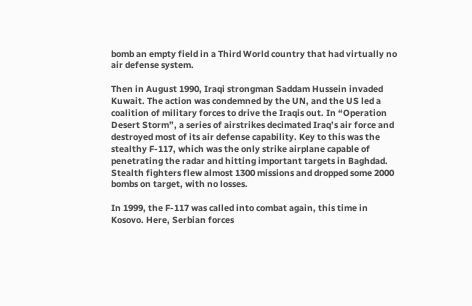bomb an empty field in a Third World country that had virtually no air defense system.

Then in August 1990, Iraqi strongman Saddam Hussein invaded Kuwait. The action was condemned by the UN, and the US led a coalition of military forces to drive the Iraqis out. In “Operation Desert Storm”, a series of airstrikes decimated Iraq’s air force and destroyed most of its air defense capability. Key to this was the stealthy F-117, which was the only strike airplane capable of penetrating the radar and hitting important targets in Baghdad. Stealth fighters flew almost 1300 missions and dropped some 2000 bombs on target, with no losses.

In 1999, the F-117 was called into combat again, this time in Kosovo. Here, Serbian forces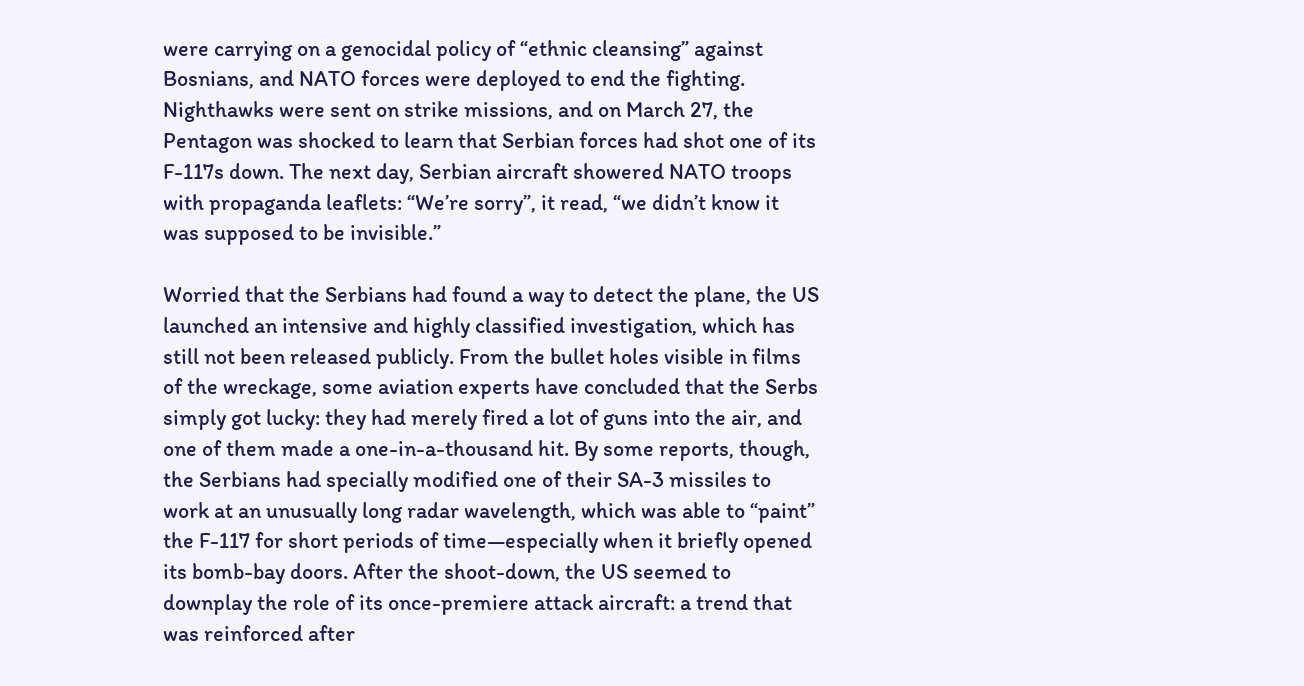were carrying on a genocidal policy of “ethnic cleansing” against Bosnians, and NATO forces were deployed to end the fighting. Nighthawks were sent on strike missions, and on March 27, the Pentagon was shocked to learn that Serbian forces had shot one of its F-117s down. The next day, Serbian aircraft showered NATO troops with propaganda leaflets: “We’re sorry”, it read, “we didn’t know it was supposed to be invisible.”

Worried that the Serbians had found a way to detect the plane, the US launched an intensive and highly classified investigation, which has still not been released publicly. From the bullet holes visible in films of the wreckage, some aviation experts have concluded that the Serbs simply got lucky: they had merely fired a lot of guns into the air, and one of them made a one-in-a-thousand hit. By some reports, though, the Serbians had specially modified one of their SA-3 missiles to work at an unusually long radar wavelength, which was able to “paint” the F-117 for short periods of time—especially when it briefly opened its bomb-bay doors. After the shoot-down, the US seemed to downplay the role of its once-premiere attack aircraft: a trend that was reinforced after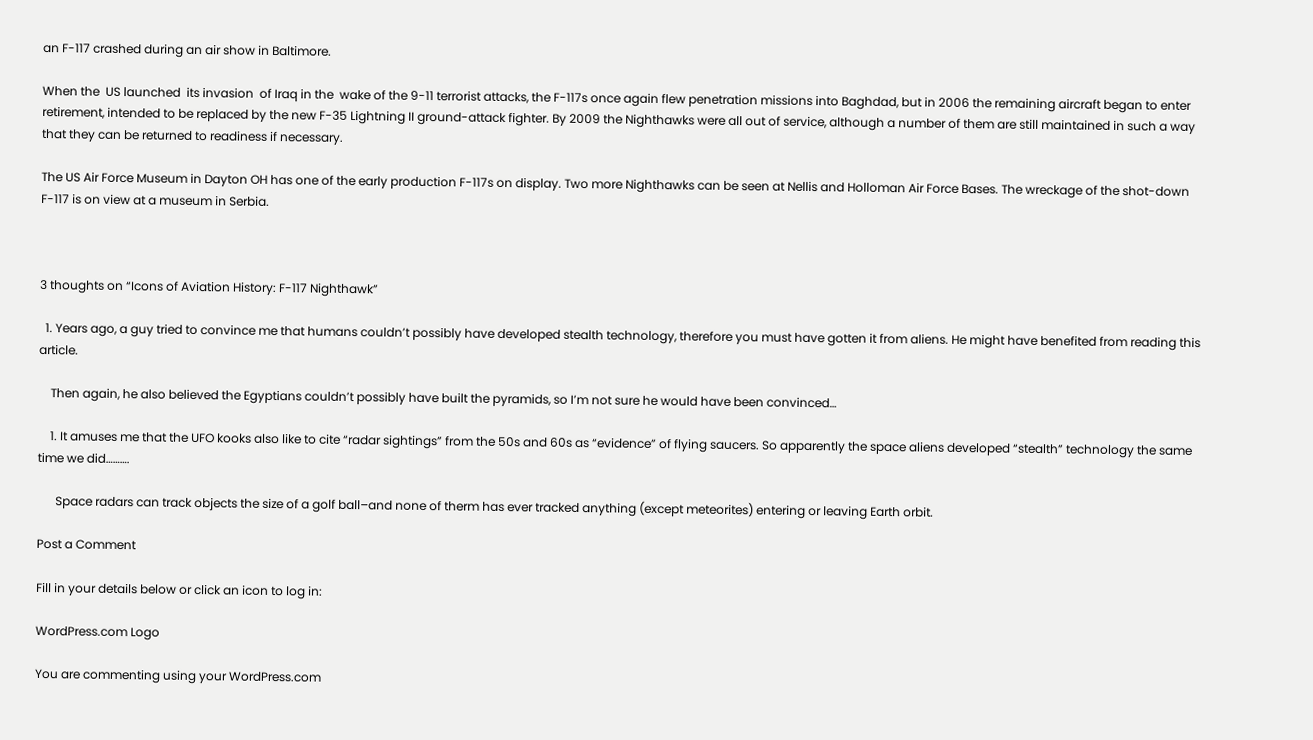an F-117 crashed during an air show in Baltimore.

When the  US launched  its invasion  of Iraq in the  wake of the 9-11 terrorist attacks, the F-117s once again flew penetration missions into Baghdad, but in 2006 the remaining aircraft began to enter retirement, intended to be replaced by the new F-35 Lightning II ground-attack fighter. By 2009 the Nighthawks were all out of service, although a number of them are still maintained in such a way that they can be returned to readiness if necessary.

The US Air Force Museum in Dayton OH has one of the early production F-117s on display. Two more Nighthawks can be seen at Nellis and Holloman Air Force Bases. The wreckage of the shot-down F-117 is on view at a museum in Serbia.



3 thoughts on “Icons of Aviation History: F-117 Nighthawk”

  1. Years ago, a guy tried to convince me that humans couldn’t possibly have developed stealth technology, therefore you must have gotten it from aliens. He might have benefited from reading this article.

    Then again, he also believed the Egyptians couldn’t possibly have built the pyramids, so I’m not sure he would have been convinced…

    1. It amuses me that the UFO kooks also like to cite “radar sightings” from the 50s and 60s as “evidence” of flying saucers. So apparently the space aliens developed “stealth” technology the same time we did……….

      Space radars can track objects the size of a golf ball–and none of therm has ever tracked anything (except meteorites) entering or leaving Earth orbit.

Post a Comment

Fill in your details below or click an icon to log in:

WordPress.com Logo

You are commenting using your WordPress.com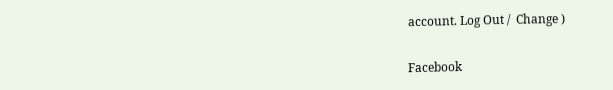account. Log Out /  Change )

Facebook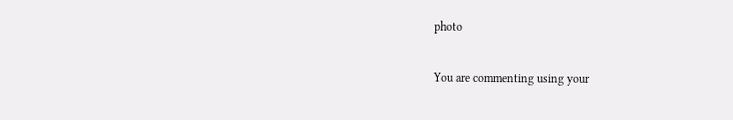photo

You are commenting using your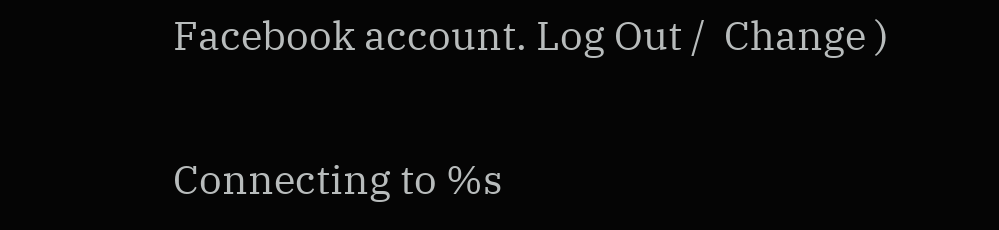Facebook account. Log Out /  Change )

Connecting to %s